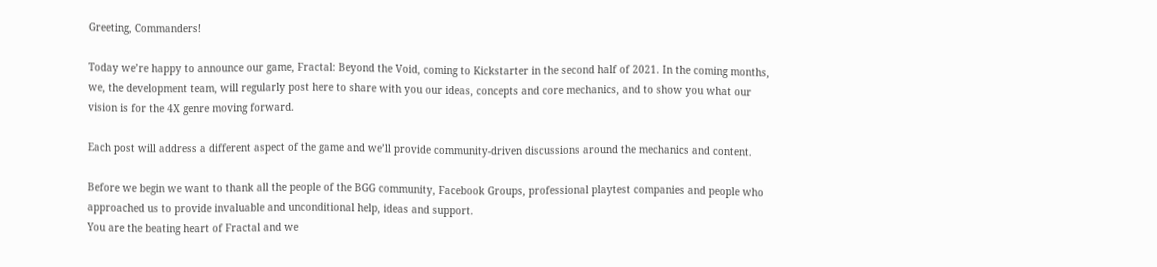Greeting, Commanders!

Today we’re happy to announce our game, Fractal: Beyond the Void, coming to Kickstarter in the second half of 2021. In the coming months, we, the development team, will regularly post here to share with you our ideas, concepts and core mechanics, and to show you what our vision is for the 4X genre moving forward.

Each post will address a different aspect of the game and we’ll provide community-driven discussions around the mechanics and content.

Before we begin we want to thank all the people of the BGG community, Facebook Groups, professional playtest companies and people who approached us to provide invaluable and unconditional help, ideas and support.
You are the beating heart of Fractal and we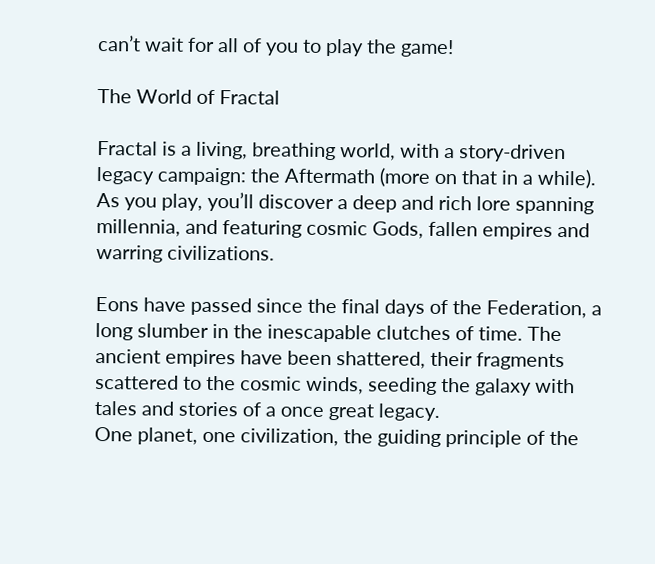can’t wait for all of you to play the game!

The World of Fractal

Fractal is a living, breathing world, with a story-driven legacy campaign: the Aftermath (more on that in a while). As you play, you’ll discover a deep and rich lore spanning millennia, and featuring cosmic Gods, fallen empires and warring civilizations.

Eons have passed since the final days of the Federation, a long slumber in the inescapable clutches of time. The ancient empires have been shattered, their fragments scattered to the cosmic winds, seeding the galaxy with tales and stories of a once great legacy.
One planet, one civilization, the guiding principle of the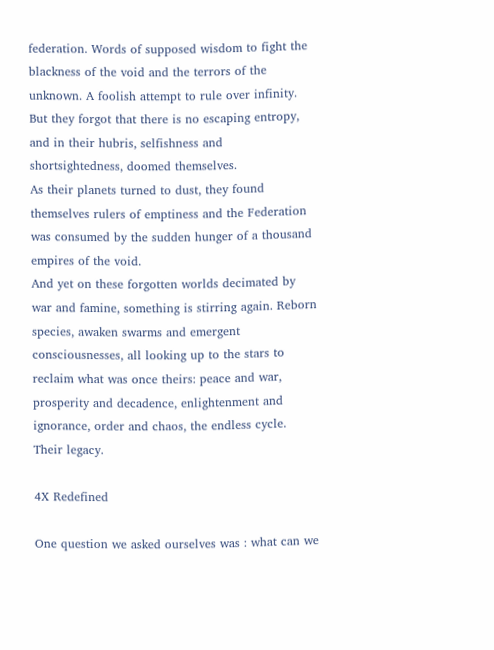federation. Words of supposed wisdom to fight the blackness of the void and the terrors of the unknown. A foolish attempt to rule over infinity. But they forgot that there is no escaping entropy, and in their hubris, selfishness and shortsightedness, doomed themselves.
As their planets turned to dust, they found themselves rulers of emptiness and the Federation was consumed by the sudden hunger of a thousand empires of the void.
And yet on these forgotten worlds decimated by war and famine, something is stirring again. Reborn species, awaken swarms and emergent consciousnesses, all looking up to the stars to reclaim what was once theirs: peace and war, prosperity and decadence, enlightenment and ignorance, order and chaos, the endless cycle.
Their legacy.

4X Redefined

One question we asked ourselves was : what can we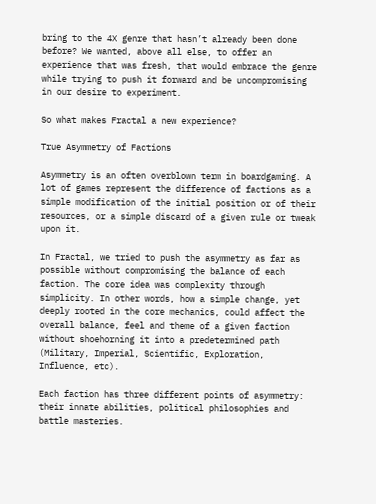bring to the 4X genre that hasn’t already been done before? We wanted, above all else, to offer an experience that was fresh, that would embrace the genre while trying to push it forward and be uncompromising in our desire to experiment.

So what makes Fractal a new experience?

True Asymmetry of Factions

Asymmetry is an often overblown term in boardgaming. A lot of games represent the difference of factions as a simple modification of the initial position or of their resources, or a simple discard of a given rule or tweak upon it.

In Fractal, we tried to push the asymmetry as far as possible without compromising the balance of each faction. The core idea was complexity through simplicity. In other words, how a simple change, yet deeply rooted in the core mechanics, could affect the overall balance, feel and theme of a given faction without shoehorning it into a predetermined path (Military, Imperial, Scientific, Exploration, Influence, etc).

Each faction has three different points of asymmetry: their innate abilities, political philosophies and battle masteries.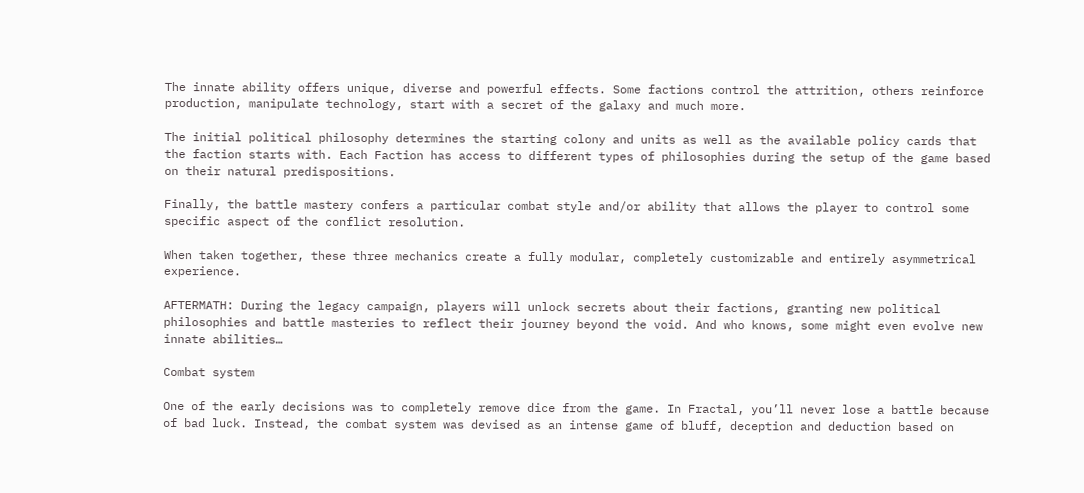The innate ability offers unique, diverse and powerful effects. Some factions control the attrition, others reinforce production, manipulate technology, start with a secret of the galaxy and much more.

The initial political philosophy determines the starting colony and units as well as the available policy cards that the faction starts with. Each Faction has access to different types of philosophies during the setup of the game based on their natural predispositions.

Finally, the battle mastery confers a particular combat style and/or ability that allows the player to control some specific aspect of the conflict resolution.

When taken together, these three mechanics create a fully modular, completely customizable and entirely asymmetrical experience.

AFTERMATH: During the legacy campaign, players will unlock secrets about their factions, granting new political philosophies and battle masteries to reflect their journey beyond the void. And who knows, some might even evolve new innate abilities…

Combat system

One of the early decisions was to completely remove dice from the game. In Fractal, you’ll never lose a battle because of bad luck. Instead, the combat system was devised as an intense game of bluff, deception and deduction based on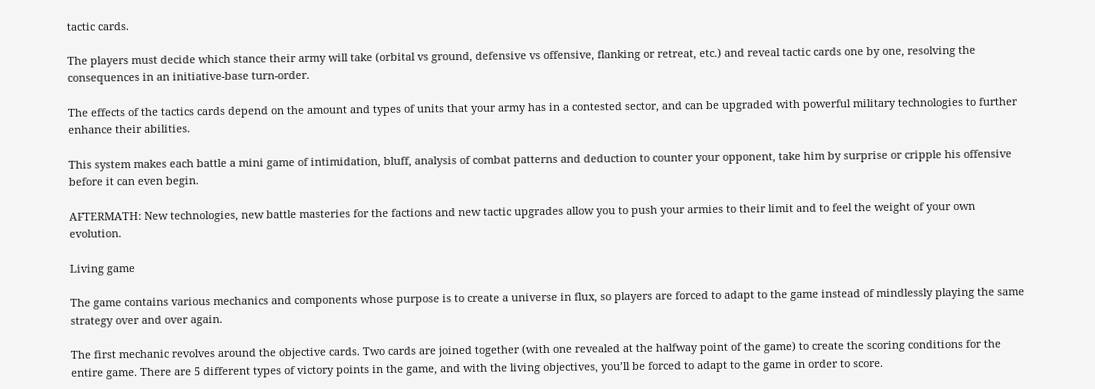tactic cards.

The players must decide which stance their army will take (orbital vs ground, defensive vs offensive, flanking or retreat, etc.) and reveal tactic cards one by one, resolving the consequences in an initiative-base turn-order.

The effects of the tactics cards depend on the amount and types of units that your army has in a contested sector, and can be upgraded with powerful military technologies to further enhance their abilities.

This system makes each battle a mini game of intimidation, bluff, analysis of combat patterns and deduction to counter your opponent, take him by surprise or cripple his offensive before it can even begin.

AFTERMATH: New technologies, new battle masteries for the factions and new tactic upgrades allow you to push your armies to their limit and to feel the weight of your own evolution.

Living game

The game contains various mechanics and components whose purpose is to create a universe in flux, so players are forced to adapt to the game instead of mindlessly playing the same strategy over and over again.

The first mechanic revolves around the objective cards. Two cards are joined together (with one revealed at the halfway point of the game) to create the scoring conditions for the entire game. There are 5 different types of victory points in the game, and with the living objectives, you’ll be forced to adapt to the game in order to score.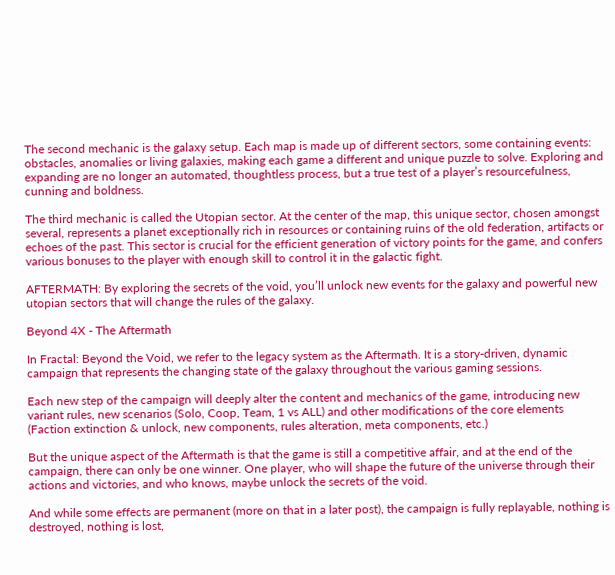The second mechanic is the galaxy setup. Each map is made up of different sectors, some containing events: obstacles, anomalies or living galaxies, making each game a different and unique puzzle to solve. Exploring and expanding are no longer an automated, thoughtless process, but a true test of a player’s resourcefulness, cunning and boldness.

The third mechanic is called the Utopian sector. At the center of the map, this unique sector, chosen amongst several, represents a planet exceptionally rich in resources or containing ruins of the old federation, artifacts or echoes of the past. This sector is crucial for the efficient generation of victory points for the game, and confers various bonuses to the player with enough skill to control it in the galactic fight.

AFTERMATH: By exploring the secrets of the void, you’ll unlock new events for the galaxy and powerful new utopian sectors that will change the rules of the galaxy.

Beyond 4X - The Aftermath

In Fractal: Beyond the Void, we refer to the legacy system as the Aftermath. It is a story-driven, dynamic campaign that represents the changing state of the galaxy throughout the various gaming sessions.

Each new step of the campaign will deeply alter the content and mechanics of the game, introducing new variant rules, new scenarios (Solo, Coop, Team, 1 vs ALL) and other modifications of the core elements (Faction extinction & unlock, new components, rules alteration, meta components, etc.)

But the unique aspect of the Aftermath is that the game is still a competitive affair, and at the end of the campaign, there can only be one winner. One player, who will shape the future of the universe through their actions and victories, and who knows, maybe unlock the secrets of the void.

And while some effects are permanent (more on that in a later post), the campaign is fully replayable, nothing is destroyed, nothing is lost,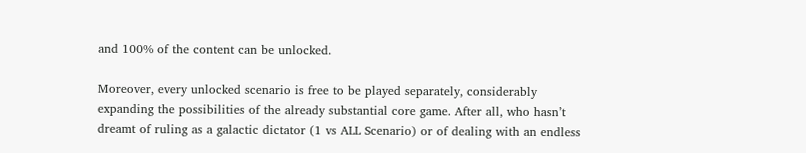and 100% of the content can be unlocked.

Moreover, every unlocked scenario is free to be played separately, considerably expanding the possibilities of the already substantial core game. After all, who hasn’t dreamt of ruling as a galactic dictator (1 vs ALL Scenario) or of dealing with an endless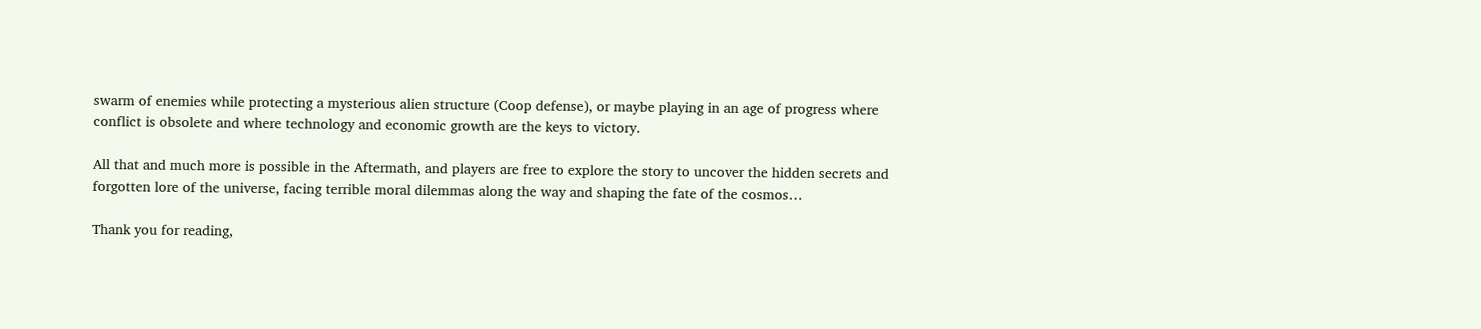swarm of enemies while protecting a mysterious alien structure (Coop defense), or maybe playing in an age of progress where conflict is obsolete and where technology and economic growth are the keys to victory.

All that and much more is possible in the Aftermath, and players are free to explore the story to uncover the hidden secrets and forgotten lore of the universe, facing terrible moral dilemmas along the way and shaping the fate of the cosmos…

Thank you for reading,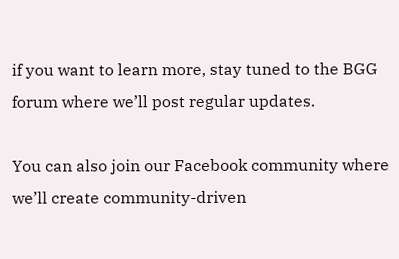if you want to learn more, stay tuned to the BGG forum where we’ll post regular updates.

You can also join our Facebook community where we’ll create community-driven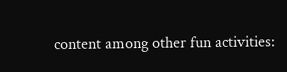content among other fun activities: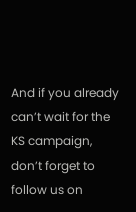And if you already can’t wait for the KS campaign, don’t forget to follow us on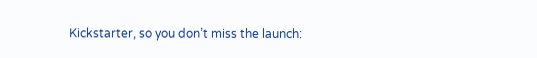Kickstarter, so you don’t miss the launch: